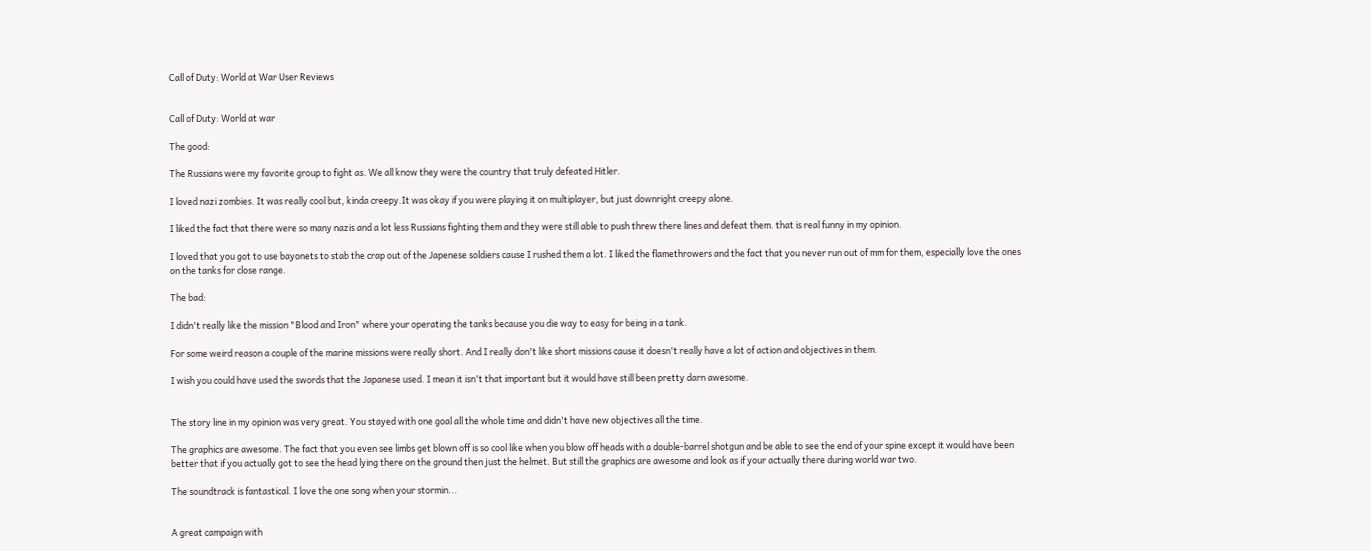Call of Duty: World at War User Reviews


Call of Duty: World at war

The good:

The Russians were my favorite group to fight as. We all know they were the country that truly defeated Hitler.

I loved nazi zombies. It was really cool but, kinda creepy.It was okay if you were playing it on multiplayer, but just downright creepy alone.

I liked the fact that there were so many nazis and a lot less Russians fighting them and they were still able to push threw there lines and defeat them. that is real funny in my opinion.

I loved that you got to use bayonets to stab the crap out of the Japenese soldiers cause I rushed them a lot. I liked the flamethrowers and the fact that you never run out of mm for them, especially love the ones on the tanks for close range.

The bad:

I didn't really like the mission "Blood and Iron" where your operating the tanks because you die way to easy for being in a tank.

For some weird reason a couple of the marine missions were really short. And I really don't like short missions cause it doesn't really have a lot of action and objectives in them.

I wish you could have used the swords that the Japanese used. I mean it isn't that important but it would have still been pretty darn awesome.


The story line in my opinion was very great. You stayed with one goal all the whole time and didn't have new objectives all the time.

The graphics are awesome. The fact that you even see limbs get blown off is so cool like when you blow off heads with a double-barrel shotgun and be able to see the end of your spine except it would have been better that if you actually got to see the head lying there on the ground then just the helmet. But still the graphics are awesome and look as if your actually there during world war two.

The soundtrack is fantastical. I love the one song when your stormin...


A great campaign with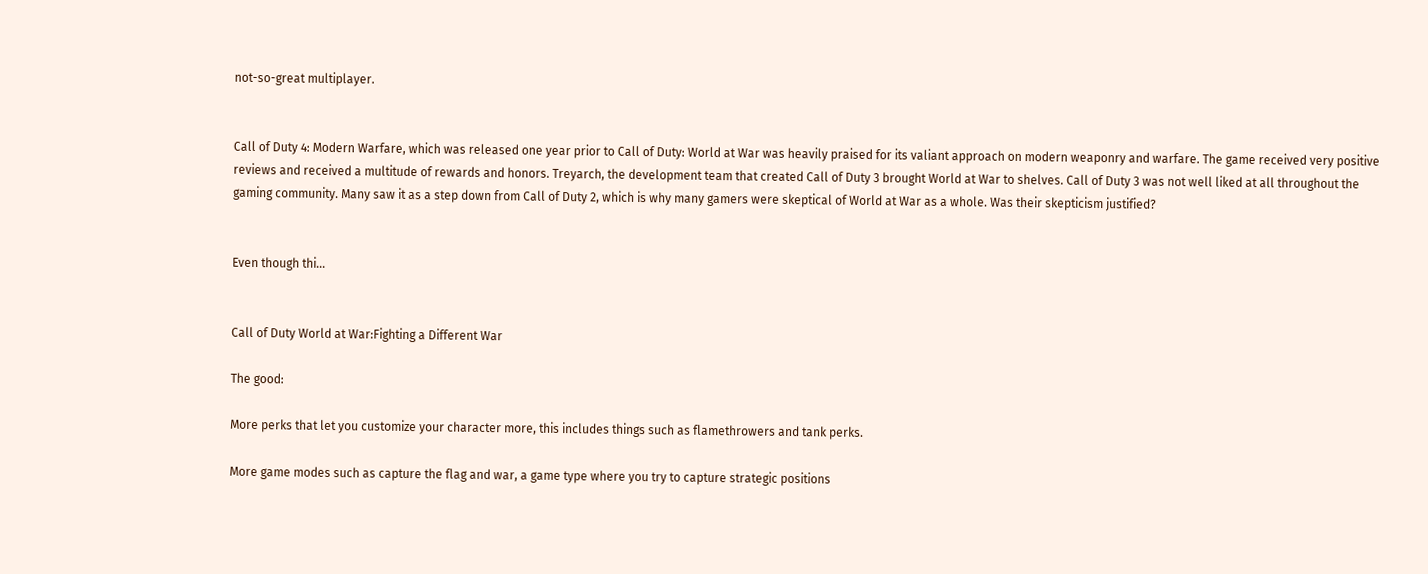not-so-great multiplayer.


Call of Duty 4: Modern Warfare, which was released one year prior to Call of Duty: World at War was heavily praised for its valiant approach on modern weaponry and warfare. The game received very positive reviews and received a multitude of rewards and honors. Treyarch, the development team that created Call of Duty 3 brought World at War to shelves. Call of Duty 3 was not well liked at all throughout the gaming community. Many saw it as a step down from Call of Duty 2, which is why many gamers were skeptical of World at War as a whole. Was their skepticism justified?


Even though thi...


Call of Duty World at War:Fighting a Different War

The good:

More perks that let you customize your character more, this includes things such as flamethrowers and tank perks.

More game modes such as capture the flag and war, a game type where you try to capture strategic positions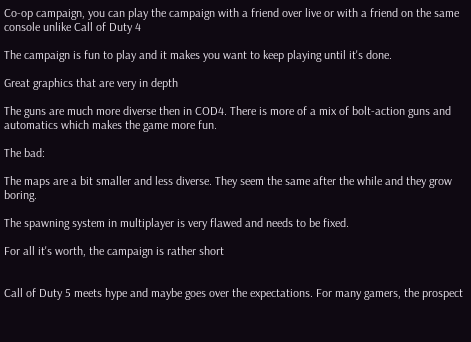Co-op campaign, you can play the campaign with a friend over live or with a friend on the same console unlike Call of Duty 4

The campaign is fun to play and it makes you want to keep playing until it's done.

Great graphics that are very in depth

The guns are much more diverse then in COD4. There is more of a mix of bolt-action guns and automatics which makes the game more fun.

The bad:

The maps are a bit smaller and less diverse. They seem the same after the while and they grow boring.

The spawning system in multiplayer is very flawed and needs to be fixed.

For all it's worth, the campaign is rather short


Call of Duty 5 meets hype and maybe goes over the expectations. For many gamers, the prospect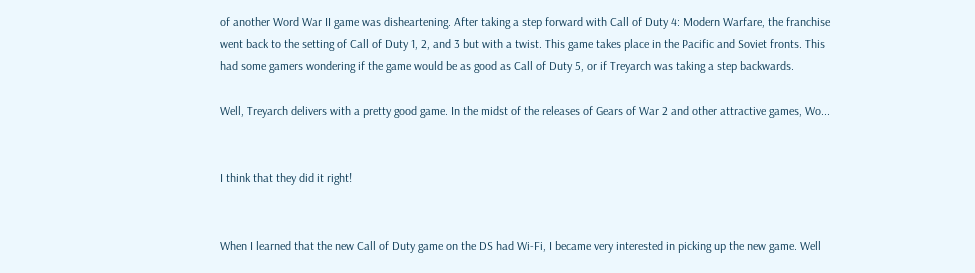of another Word War II game was disheartening. After taking a step forward with Call of Duty 4: Modern Warfare, the franchise went back to the setting of Call of Duty 1, 2, and 3 but with a twist. This game takes place in the Pacific and Soviet fronts. This had some gamers wondering if the game would be as good as Call of Duty 5, or if Treyarch was taking a step backwards.

Well, Treyarch delivers with a pretty good game. In the midst of the releases of Gears of War 2 and other attractive games, Wo...


I think that they did it right!


When I learned that the new Call of Duty game on the DS had Wi-Fi, I became very interested in picking up the new game. Well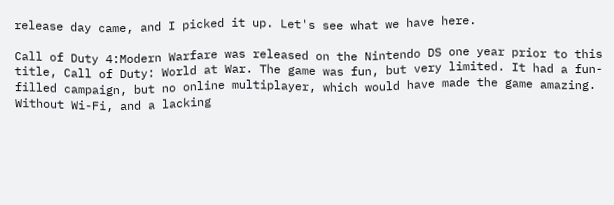release day came, and I picked it up. Let's see what we have here.

Call of Duty 4:Modern Warfare was released on the Nintendo DS one year prior to this title, Call of Duty: World at War. The game was fun, but very limited. It had a fun-filled campaign, but no online multiplayer, which would have made the game amazing. Without Wi-Fi, and a lacking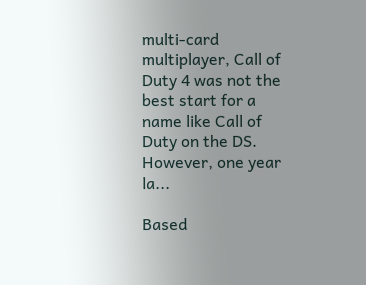multi-card multiplayer, Call of Duty 4 was not the best start for a name like Call of Duty on the DS. However, one year la...

Based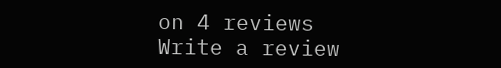on 4 reviews
Write a review